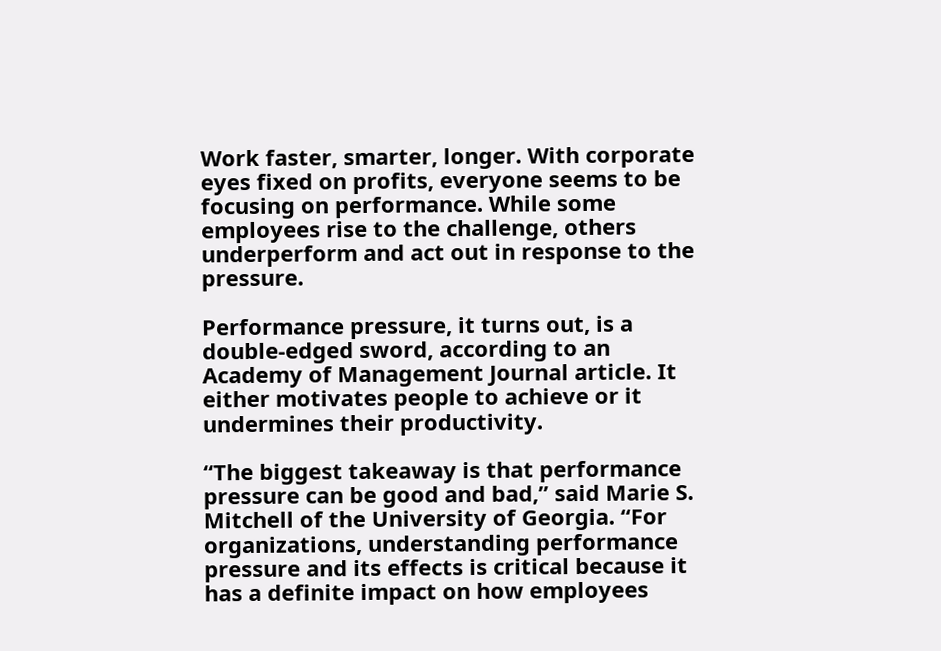Work faster, smarter, longer. With corporate eyes fixed on profits, everyone seems to be focusing on performance. While some employees rise to the challenge, others underperform and act out in response to the pressure.

Performance pressure, it turns out, is a double-edged sword, according to an Academy of Management Journal article. It either motivates people to achieve or it undermines their productivity.

“The biggest takeaway is that performance pressure can be good and bad,” said Marie S. Mitchell of the University of Georgia. “For organizations, understanding performance pressure and its effects is critical because it has a definite impact on how employees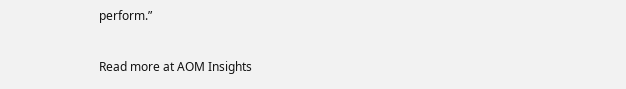perform.”

Read more at AOM Insights